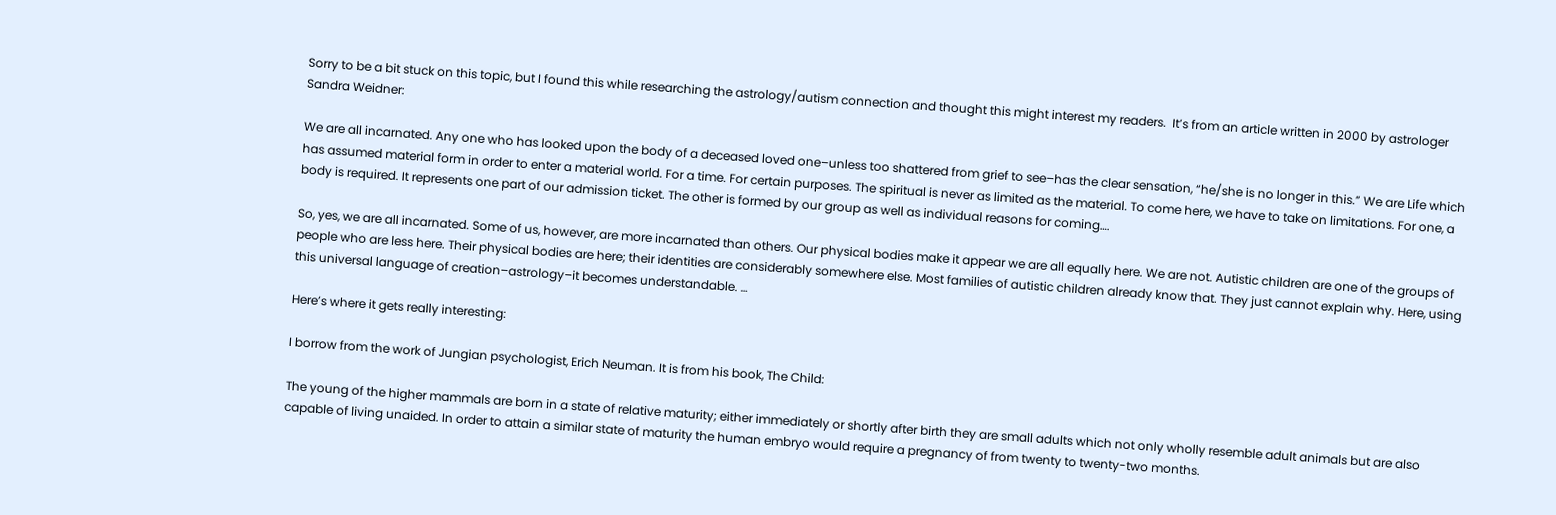Sorry to be a bit stuck on this topic, but I found this while researching the astrology/autism connection and thought this might interest my readers.  It’s from an article written in 2000 by astrologer Sandra Weidner:

We are all incarnated. Any one who has looked upon the body of a deceased loved one–unless too shattered from grief to see–has the clear sensation, “he/she is no longer in this.” We are Life which has assumed material form in order to enter a material world. For a time. For certain purposes. The spiritual is never as limited as the material. To come here, we have to take on limitations. For one, a body is required. It represents one part of our admission ticket. The other is formed by our group as well as individual reasons for coming….

So, yes, we are all incarnated. Some of us, however, are more incarnated than others. Our physical bodies make it appear we are all equally here. We are not. Autistic children are one of the groups of people who are less here. Their physical bodies are here; their identities are considerably somewhere else. Most families of autistic children already know that. They just cannot explain why. Here, using this universal language of creation–astrology–it becomes understandable. …

Here’s where it gets really interesting:

I borrow from the work of Jungian psychologist, Erich Neuman. It is from his book, The Child:

The young of the higher mammals are born in a state of relative maturity; either immediately or shortly after birth they are small adults which not only wholly resemble adult animals but are also capable of living unaided. In order to attain a similar state of maturity the human embryo would require a pregnancy of from twenty to twenty-two months.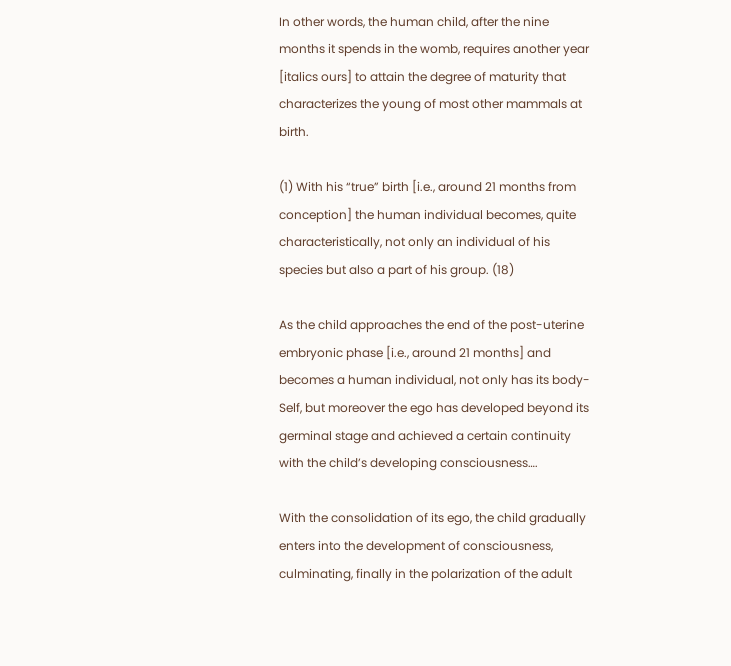In other words, the human child, after the nine months it spends in the womb, requires another year [italics ours] to attain the degree of maturity that characterizes the young of most other mammals at birth.

(1) With his “true” birth [i.e., around 21 months from conception] the human individual becomes, quite characteristically, not only an individual of his species but also a part of his group. (18)

As the child approaches the end of the post-uterine embryonic phase [i.e., around 21 months] and becomes a human individual, not only has its body-Self, but moreover the ego has developed beyond its germinal stage and achieved a certain continuity with the child’s developing consciousness….

With the consolidation of its ego, the child gradually enters into the development of consciousness, culminating, finally in the polarization of the adult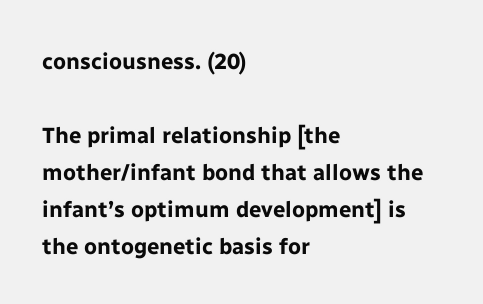consciousness. (20)

The primal relationship [the mother/infant bond that allows the infant’s optimum development] is the ontogenetic basis for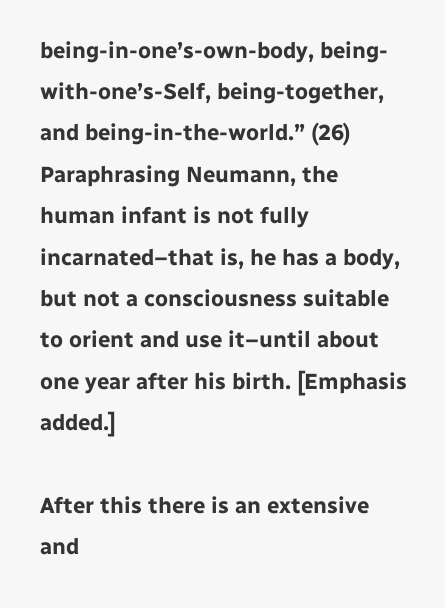being-in-one’s-own-body, being-with-one’s-Self, being-together, and being-in-the-world.” (26) Paraphrasing Neumann, the human infant is not fully incarnated–that is, he has a body, but not a consciousness suitable to orient and use it–until about one year after his birth. [Emphasis added.]

After this there is an extensive and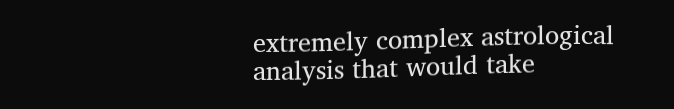extremely complex astrological analysis that would take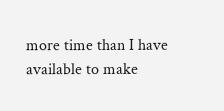more time than I have available to make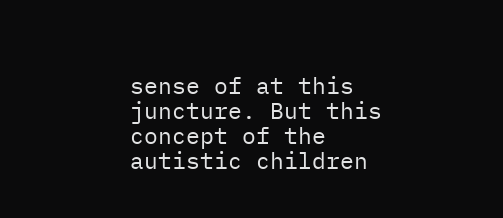sense of at this juncture. But this concept of the autistic children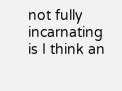not fully incarnating is I think an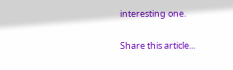interesting one.

Share this article...